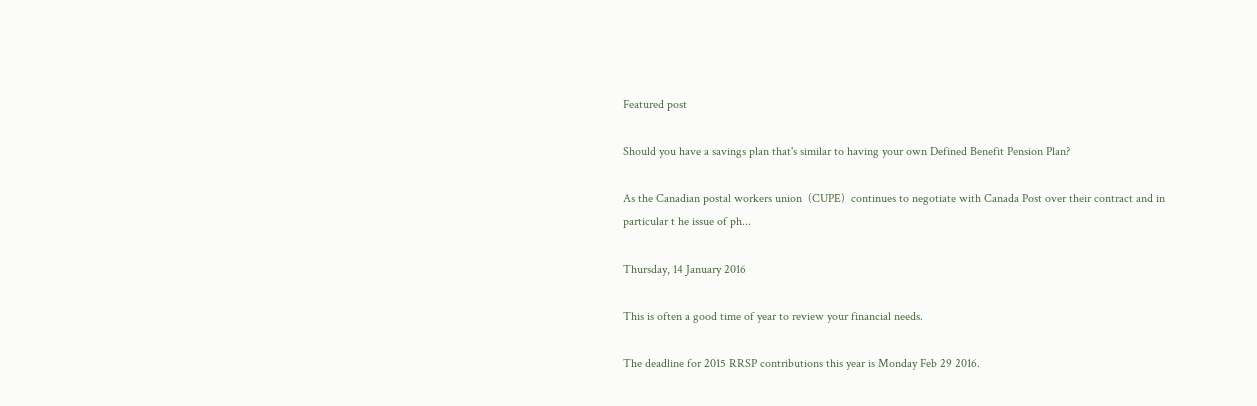Featured post

Should you have a savings plan that's similar to having your own Defined Benefit Pension Plan?

As the Canadian postal workers union  (CUPE)  continues to negotiate with Canada Post over their contract and in particular t he issue of ph...

Thursday, 14 January 2016

This is often a good time of year to review your financial needs.

The deadline for 2015 RRSP contributions this year is Monday Feb 29 2016.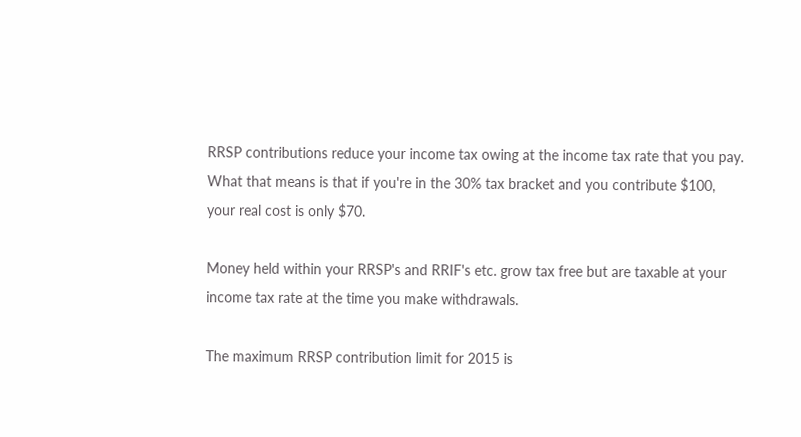RRSP contributions reduce your income tax owing at the income tax rate that you pay.
What that means is that if you're in the 30% tax bracket and you contribute $100, your real cost is only $70.

Money held within your RRSP's and RRIF's etc. grow tax free but are taxable at your income tax rate at the time you make withdrawals.

The maximum RRSP contribution limit for 2015 is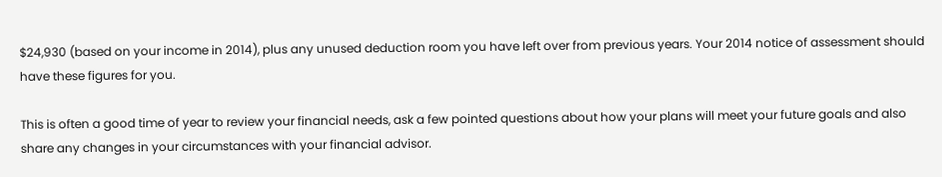$24,930 (based on your income in 2014), plus any unused deduction room you have left over from previous years. Your 2014 notice of assessment should have these figures for you.

This is often a good time of year to review your financial needs, ask a few pointed questions about how your plans will meet your future goals and also share any changes in your circumstances with your financial advisor.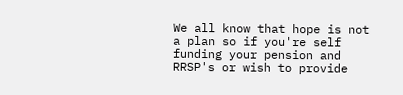We all know that hope is not a plan so if you're self funding your pension and RRSP's or wish to provide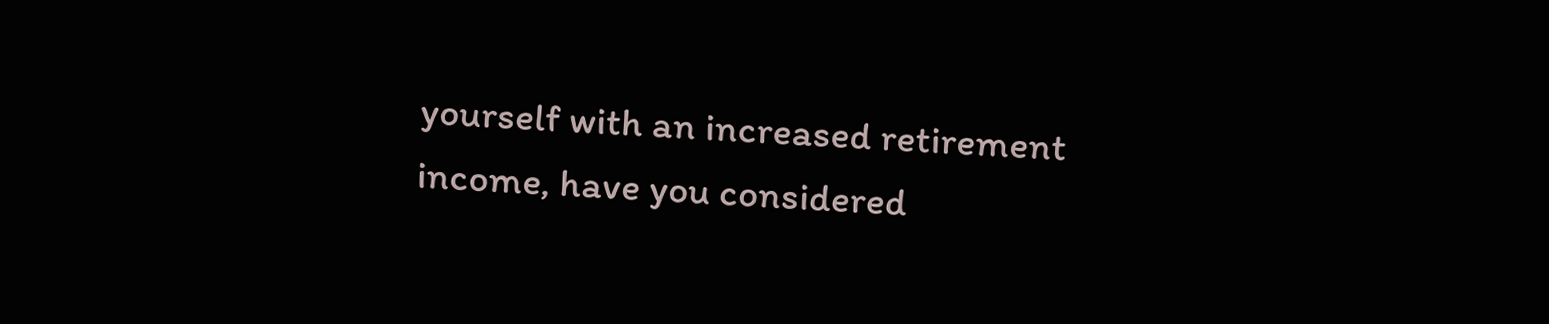yourself with an increased retirement income, have you considered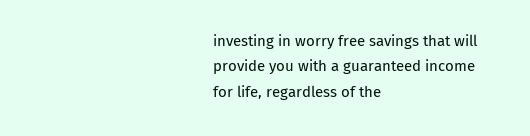investing in worry free savings that will provide you with a guaranteed income for life, regardless of the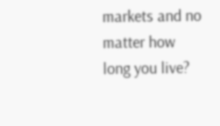markets and no matter how long you live?